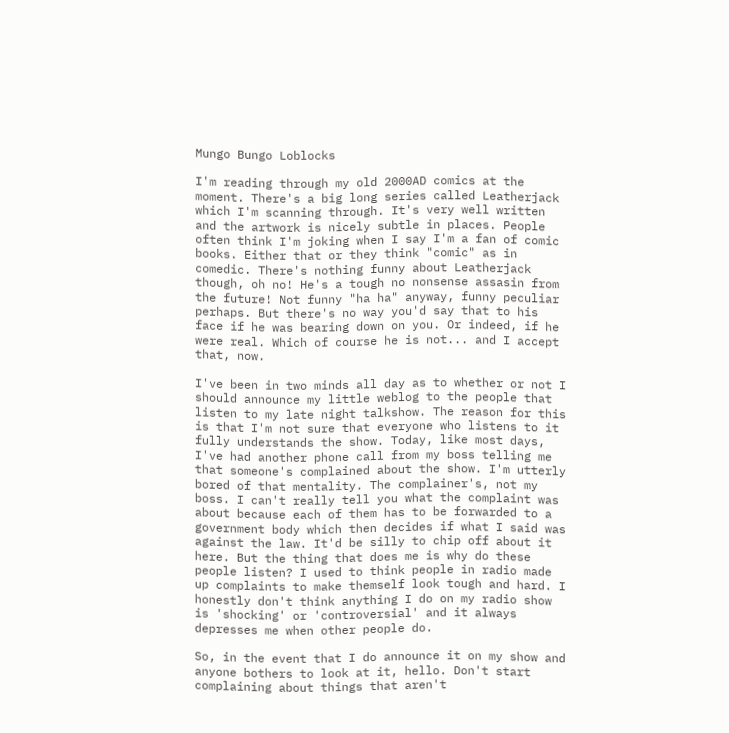Mungo Bungo Loblocks

I'm reading through my old 2000AD comics at the moment. There's a big long series called Leatherjack which I'm scanning through. It's very well written and the artwork is nicely subtle in places. People often think I'm joking when I say I'm a fan of comic books. Either that or they think "comic" as in comedic. There's nothing funny about Leatherjack though, oh no! He's a tough no nonsense assasin from the future! Not funny "ha ha" anyway, funny peculiar perhaps. But there's no way you'd say that to his face if he was bearing down on you. Or indeed, if he were real. Which of course he is not... and I accept that, now.

I've been in two minds all day as to whether or not I should announce my little weblog to the people that listen to my late night talkshow. The reason for this is that I'm not sure that everyone who listens to it fully understands the show. Today, like most days, I've had another phone call from my boss telling me that someone's complained about the show. I'm utterly bored of that mentality. The complainer's, not my boss. I can't really tell you what the complaint was about because each of them has to be forwarded to a government body which then decides if what I said was against the law. It'd be silly to chip off about it here. But the thing that does me is why do these people listen? I used to think people in radio made up complaints to make themself look tough and hard. I honestly don't think anything I do on my radio show is 'shocking' or 'controversial' and it always depresses me when other people do.

So, in the event that I do announce it on my show and anyone bothers to look at it, hello. Don't start complaining about things that aren't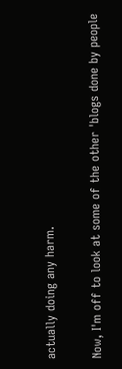actually doing any harm.

Now, I'm off to look at some of the other 'blogs done by people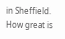in Sheffield. How great is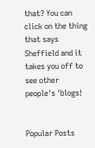that? You can click on the thing that says Sheffield and it takes you off to see other people's 'blogs!


Popular Posts